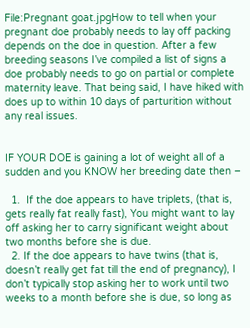File:Pregnant goat.jpgHow to tell when your pregnant doe probably needs to lay off packing depends on the doe in question. After a few breeding seasons I’ve compiled a list of signs a doe probably needs to go on partial or complete maternity leave. That being said, I have hiked with does up to within 10 days of parturition without any real issues.


IF YOUR DOE is gaining a lot of weight all of a sudden and you KNOW her breeding date then –

  1.  If the doe appears to have triplets, (that is, gets really fat really fast), You might want to lay off asking her to carry significant weight about two months before she is due.
  2. If the doe appears to have twins (that is, doesn’t really get fat till the end of pregnancy), I don’t typically stop asking her to work until two weeks to a month before she is due, so long as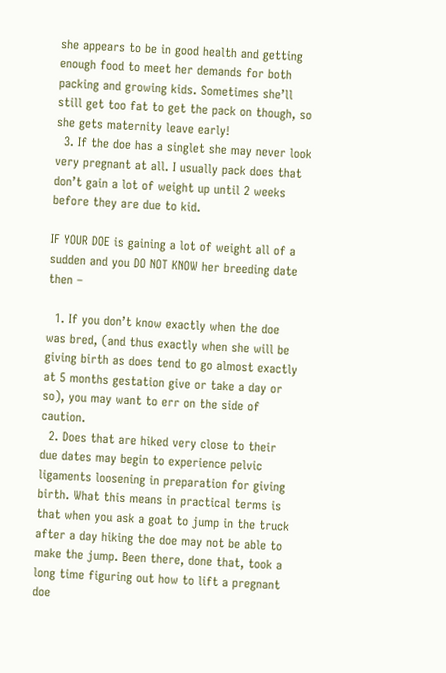she appears to be in good health and getting enough food to meet her demands for both packing and growing kids. Sometimes she’ll still get too fat to get the pack on though, so she gets maternity leave early!
  3. If the doe has a singlet she may never look very pregnant at all. I usually pack does that don’t gain a lot of weight up until 2 weeks before they are due to kid.

IF YOUR DOE is gaining a lot of weight all of a sudden and you DO NOT KNOW her breeding date then –

  1. If you don’t know exactly when the doe was bred, (and thus exactly when she will be giving birth as does tend to go almost exactly at 5 months gestation give or take a day or so), you may want to err on the side of caution.
  2. Does that are hiked very close to their due dates may begin to experience pelvic ligaments loosening in preparation for giving birth. What this means in practical terms is that when you ask a goat to jump in the truck after a day hiking the doe may not be able to make the jump. Been there, done that, took a long time figuring out how to lift a pregnant doe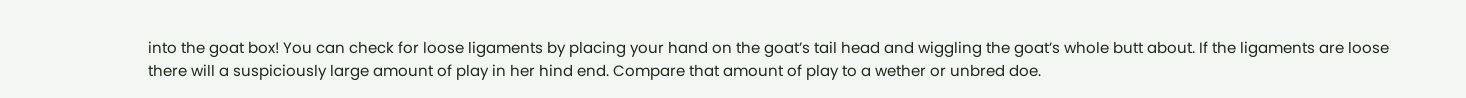into the goat box! You can check for loose ligaments by placing your hand on the goat’s tail head and wiggling the goat’s whole butt about. If the ligaments are loose there will a suspiciously large amount of play in her hind end. Compare that amount of play to a wether or unbred doe.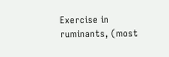Exercise in ruminants, (most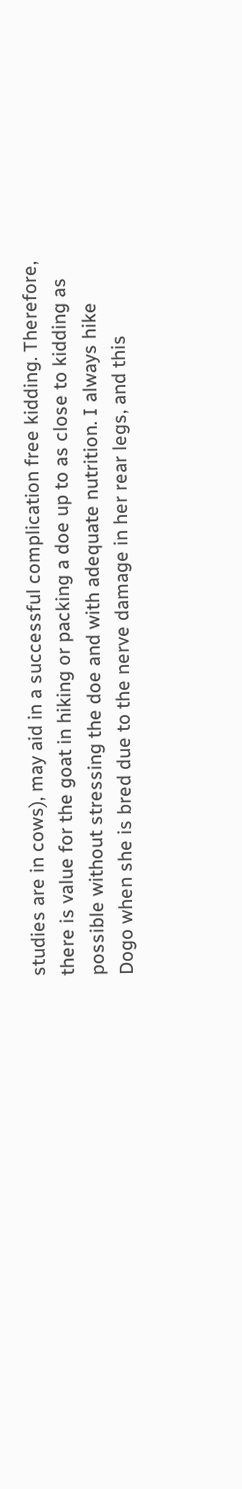studies are in cows), may aid in a successful complication free kidding. Therefore, there is value for the goat in hiking or packing a doe up to as close to kidding as possible without stressing the doe and with adequate nutrition. I always hike Dogo when she is bred due to the nerve damage in her rear legs, and this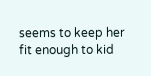seems to keep her fit enough to kid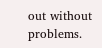out without problems.